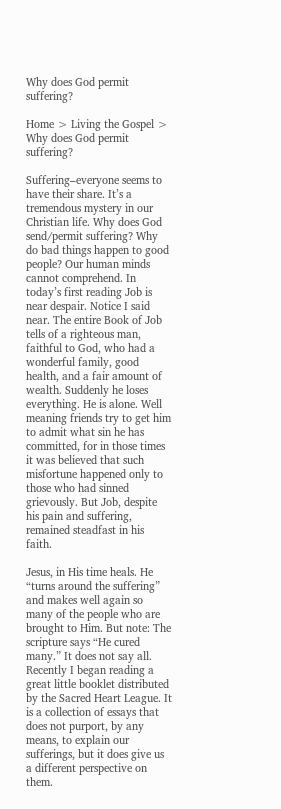Why does God permit suffering?

Home > Living the Gospel > Why does God permit suffering?

Suffering–everyone seems to have their share. It’s a tremendous mystery in our Christian life. Why does God send/permit suffering? Why do bad things happen to good people? Our human minds cannot comprehend. In today’s first reading Job is near despair. Notice I said near. The entire Book of Job tells of a righteous man, faithful to God, who had a wonderful family, good health, and a fair amount of wealth. Suddenly he loses everything. He is alone. Well meaning friends try to get him to admit what sin he has committed, for in those times it was believed that such misfortune happened only to those who had sinned grievously. But Job, despite his pain and suffering, remained steadfast in his faith.

Jesus, in His time heals. He “turns around the suffering” and makes well again so many of the people who are brought to Him. But note: The scripture says “He cured many.” It does not say all. Recently I began reading a great little booklet distributed by the Sacred Heart League. It is a collection of essays that does not purport, by any means, to explain our sufferings, but it does give us a different perspective on them.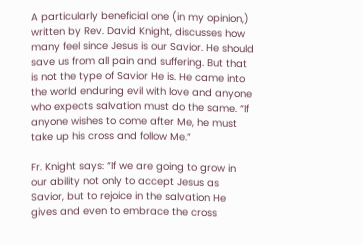A particularly beneficial one (in my opinion,) written by Rev. David Knight, discusses how many feel since Jesus is our Savior. He should save us from all pain and suffering. But that is not the type of Savior He is. He came into the world enduring evil with love and anyone who expects salvation must do the same. “If anyone wishes to come after Me, he must take up his cross and follow Me.”

Fr. Knight says: “If we are going to grow in our ability not only to accept Jesus as Savior, but to rejoice in the salvation He gives and even to embrace the cross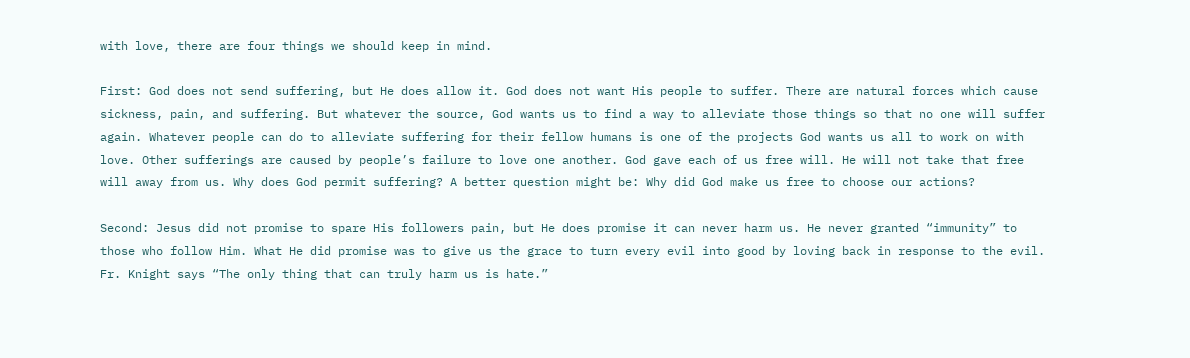with love, there are four things we should keep in mind.

First: God does not send suffering, but He does allow it. God does not want His people to suffer. There are natural forces which cause sickness, pain, and suffering. But whatever the source, God wants us to find a way to alleviate those things so that no one will suffer again. Whatever people can do to alleviate suffering for their fellow humans is one of the projects God wants us all to work on with love. Other sufferings are caused by people’s failure to love one another. God gave each of us free will. He will not take that free will away from us. Why does God permit suffering? A better question might be: Why did God make us free to choose our actions?

Second: Jesus did not promise to spare His followers pain, but He does promise it can never harm us. He never granted “immunity” to those who follow Him. What He did promise was to give us the grace to turn every evil into good by loving back in response to the evil. Fr. Knight says “The only thing that can truly harm us is hate.”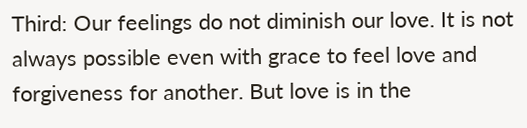Third: Our feelings do not diminish our love. It is not always possible even with grace to feel love and forgiveness for another. But love is in the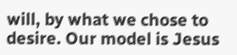will, by what we chose to desire. Our model is Jesus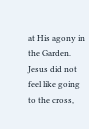at His agony in the Garden. Jesus did not feel like going to the cross,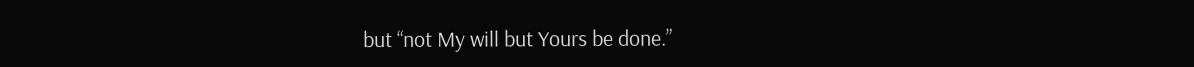but “not My will but Yours be done.”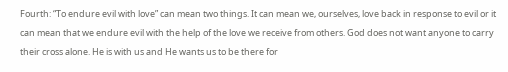Fourth: “To endure evil with love” can mean two things. It can mean we, ourselves, love back in response to evil or it can mean that we endure evil with the help of the love we receive from others. God does not want anyone to carry their cross alone. He is with us and He wants us to be there for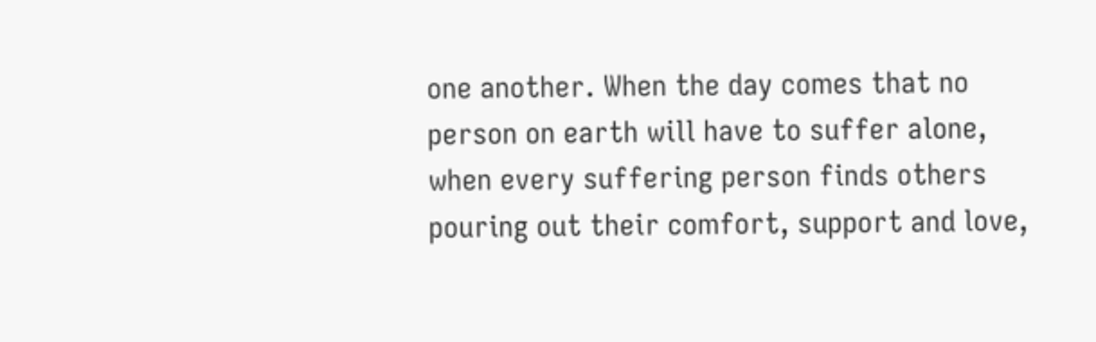one another. When the day comes that no person on earth will have to suffer alone, when every suffering person finds others pouring out their comfort, support and love,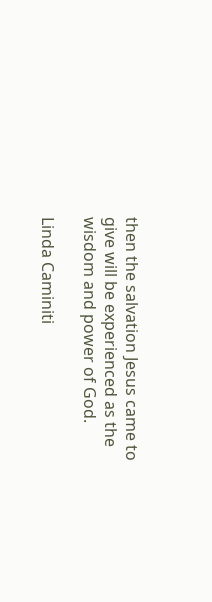then the salvation Jesus came to give will be experienced as the wisdom and power of God.

Linda Caminiti